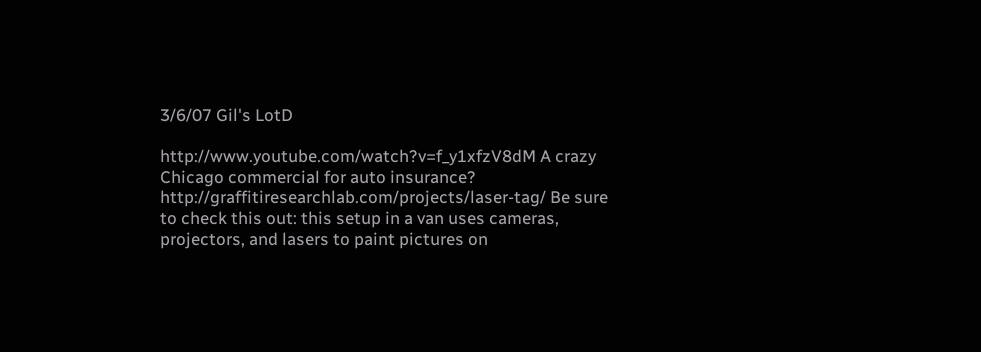3/6/07 Gil's LotD

http://www.youtube.com/watch?v=f_y1xfzV8dM A crazy Chicago commercial for auto insurance?
http://graffitiresearchlab.com/projects/laser-tag/ Be sure to check this out: this setup in a van uses cameras, projectors, and lasers to paint pictures on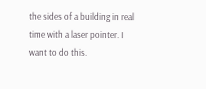the sides of a building in real time with a laser pointer. I want to do this.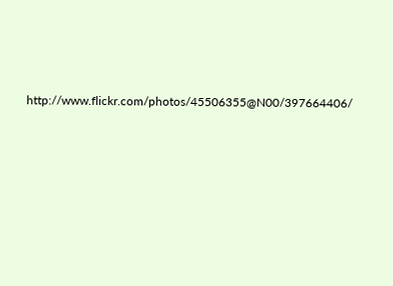http://www.flickr.com/photos/45506355@N00/397664406/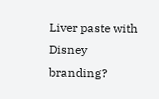Liver paste with Disney branding?